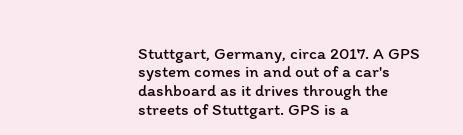Stuttgart, Germany, circa 2017. A GPS system comes in and out of a car's dashboard as it drives through the streets of Stuttgart. GPS is a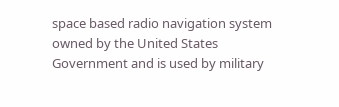space based radio navigation system owned by the United States Government and is used by military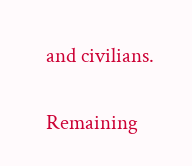and civilians.

Remaining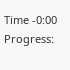Time -0:00
Progress: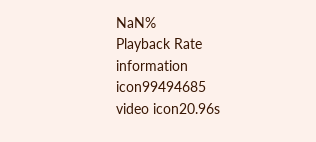NaN%
Playback Rate
information icon99494685
video icon20.96s